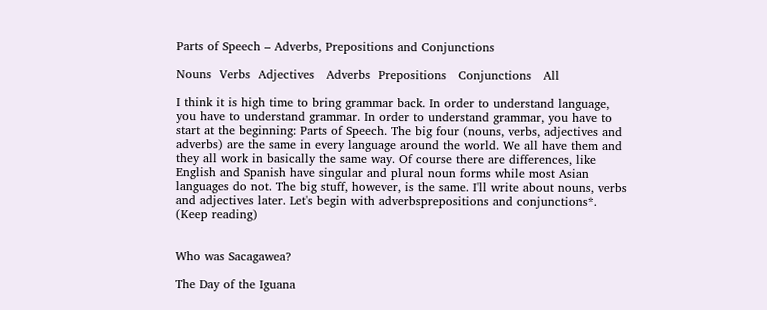Parts of Speech – Adverbs, Prepositions and Conjunctions

Nouns  Verbs  Adjectives   Adverbs  Prepositions   Conjunctions   All

I think it is high time to bring grammar back. In order to understand language, you have to understand grammar. In order to understand grammar, you have to start at the beginning: Parts of Speech. The big four (nouns, verbs, adjectives and adverbs) are the same in every language around the world. We all have them and they all work in basically the same way. Of course there are differences, like English and Spanish have singular and plural noun forms while most Asian languages do not. The big stuff, however, is the same. I'll write about nouns, verbs and adjectives later. Let's begin with adverbsprepositions and conjunctions*.  (Keep reading)


Who was Sacagawea?

The Day of the Iguana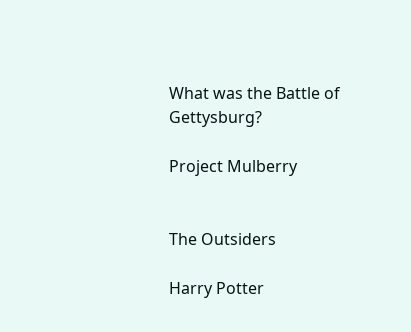What was the Battle of Gettysburg?

Project Mulberry


The Outsiders

Harry Potter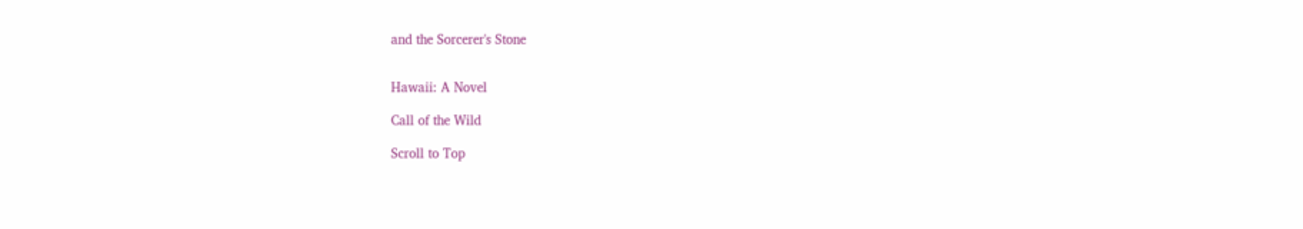and the Sorcerer's Stone


Hawaii: A Novel

Call of the Wild

Scroll to Top